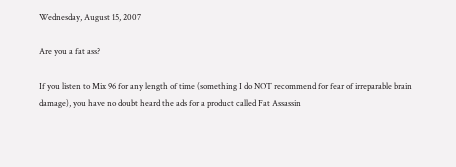Wednesday, August 15, 2007

Are you a fat ass?

If you listen to Mix 96 for any length of time (something I do NOT recommend for fear of irreparable brain damage), you have no doubt heard the ads for a product called Fat Assassin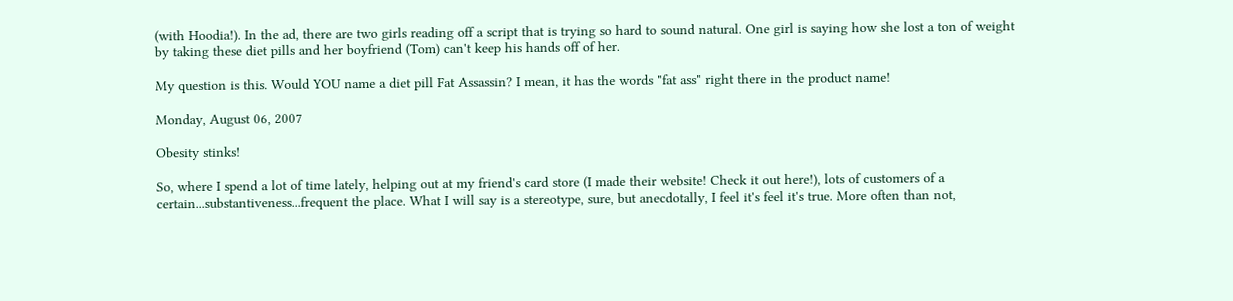(with Hoodia!). In the ad, there are two girls reading off a script that is trying so hard to sound natural. One girl is saying how she lost a ton of weight by taking these diet pills and her boyfriend (Tom) can't keep his hands off of her.

My question is this. Would YOU name a diet pill Fat Assassin? I mean, it has the words "fat ass" right there in the product name!

Monday, August 06, 2007

Obesity stinks!

So, where I spend a lot of time lately, helping out at my friend's card store (I made their website! Check it out here!), lots of customers of a certain...substantiveness...frequent the place. What I will say is a stereotype, sure, but anecdotally, I feel it's feel it's true. More often than not,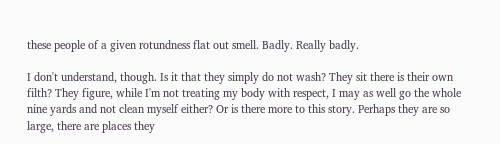these people of a given rotundness flat out smell. Badly. Really badly.

I don't understand, though. Is it that they simply do not wash? They sit there is their own filth? They figure, while I'm not treating my body with respect, I may as well go the whole nine yards and not clean myself either? Or is there more to this story. Perhaps they are so large, there are places they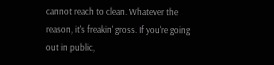cannot reach to clean. Whatever the reason, it's freakin' gross. If you're going out in public,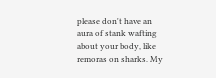please don't have an aura of stank wafting about your body, like remoras on sharks. My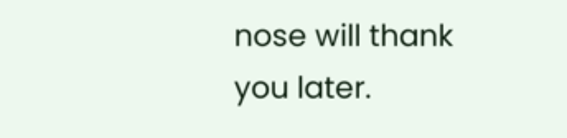nose will thank you later.